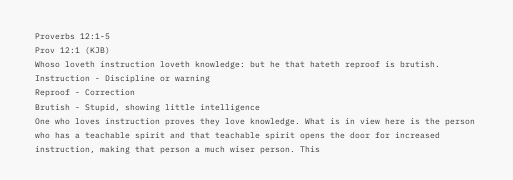Proverbs 12:1-5
Prov 12:1 (KJB)
Whoso loveth instruction loveth knowledge: but he that hateth reproof is brutish.
Instruction - Discipline or warning
Reproof - Correction
Brutish - Stupid, showing little intelligence
One who loves instruction proves they love knowledge. What is in view here is the person who has a teachable spirit and that teachable spirit opens the door for increased instruction, making that person a much wiser person. This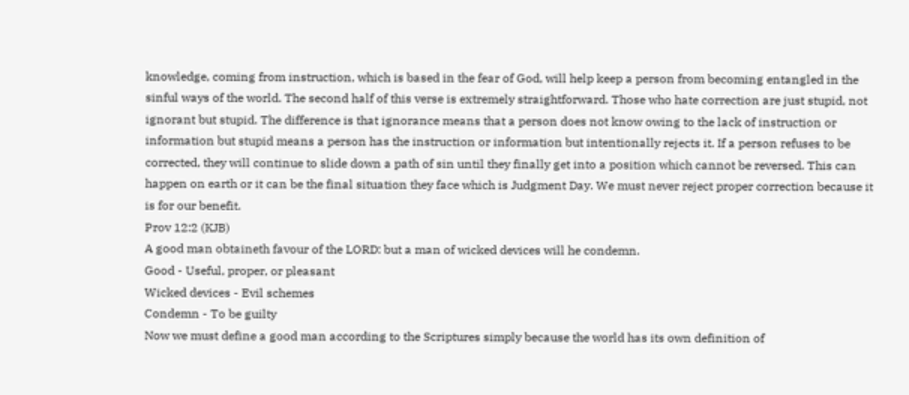knowledge, coming from instruction, which is based in the fear of God, will help keep a person from becoming entangled in the sinful ways of the world. The second half of this verse is extremely straightforward. Those who hate correction are just stupid, not ignorant but stupid. The difference is that ignorance means that a person does not know owing to the lack of instruction or information but stupid means a person has the instruction or information but intentionally rejects it. If a person refuses to be corrected, they will continue to slide down a path of sin until they finally get into a position which cannot be reversed. This can happen on earth or it can be the final situation they face which is Judgment Day. We must never reject proper correction because it is for our benefit.
Prov 12:2 (KJB)
A good man obtaineth favour of the LORD: but a man of wicked devices will he condemn.
Good - Useful, proper, or pleasant
Wicked devices - Evil schemes
Condemn - To be guilty
Now we must define a good man according to the Scriptures simply because the world has its own definition of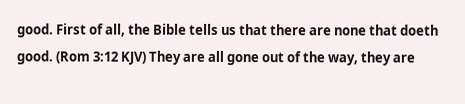good. First of all, the Bible tells us that there are none that doeth good. (Rom 3:12 KJV) They are all gone out of the way, they are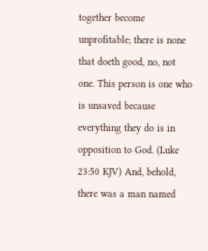together become unprofitable; there is none that doeth good, no, not one. This person is one who is unsaved because everything they do is in opposition to God. (Luke 23:50 KJV) And, behold, there was a man named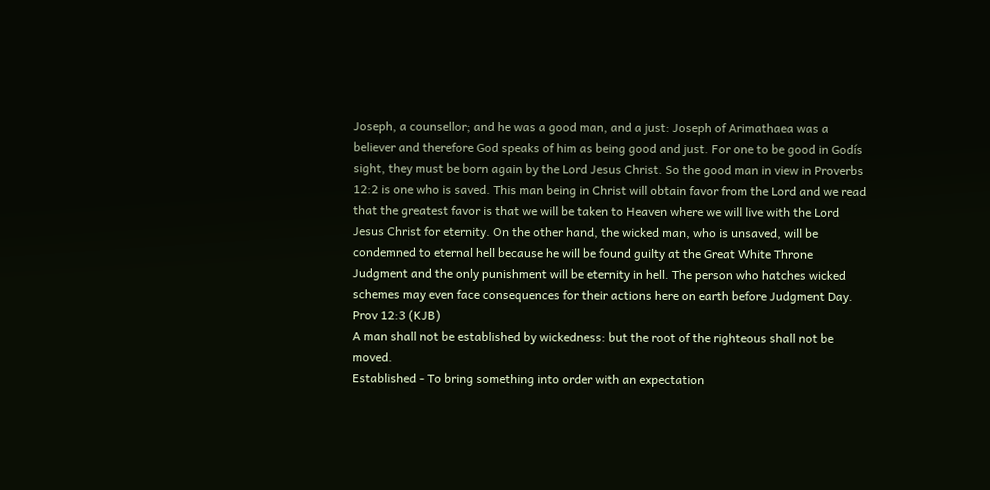Joseph, a counsellor; and he was a good man, and a just: Joseph of Arimathaea was a believer and therefore God speaks of him as being good and just. For one to be good in Godís sight, they must be born again by the Lord Jesus Christ. So the good man in view in Proverbs 12:2 is one who is saved. This man being in Christ will obtain favor from the Lord and we read that the greatest favor is that we will be taken to Heaven where we will live with the Lord Jesus Christ for eternity. On the other hand, the wicked man, who is unsaved, will be condemned to eternal hell because he will be found guilty at the Great White Throne Judgment and the only punishment will be eternity in hell. The person who hatches wicked schemes may even face consequences for their actions here on earth before Judgment Day.
Prov 12:3 (KJB)
A man shall not be established by wickedness: but the root of the righteous shall not be moved.
Established - To bring something into order with an expectation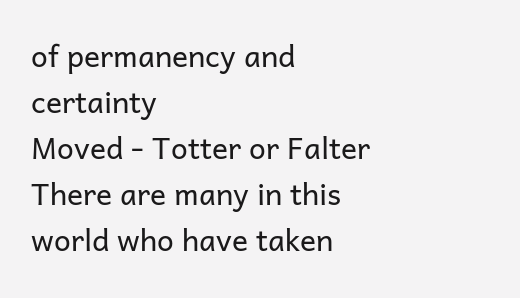of permanency and certainty
Moved - Totter or Falter
There are many in this world who have taken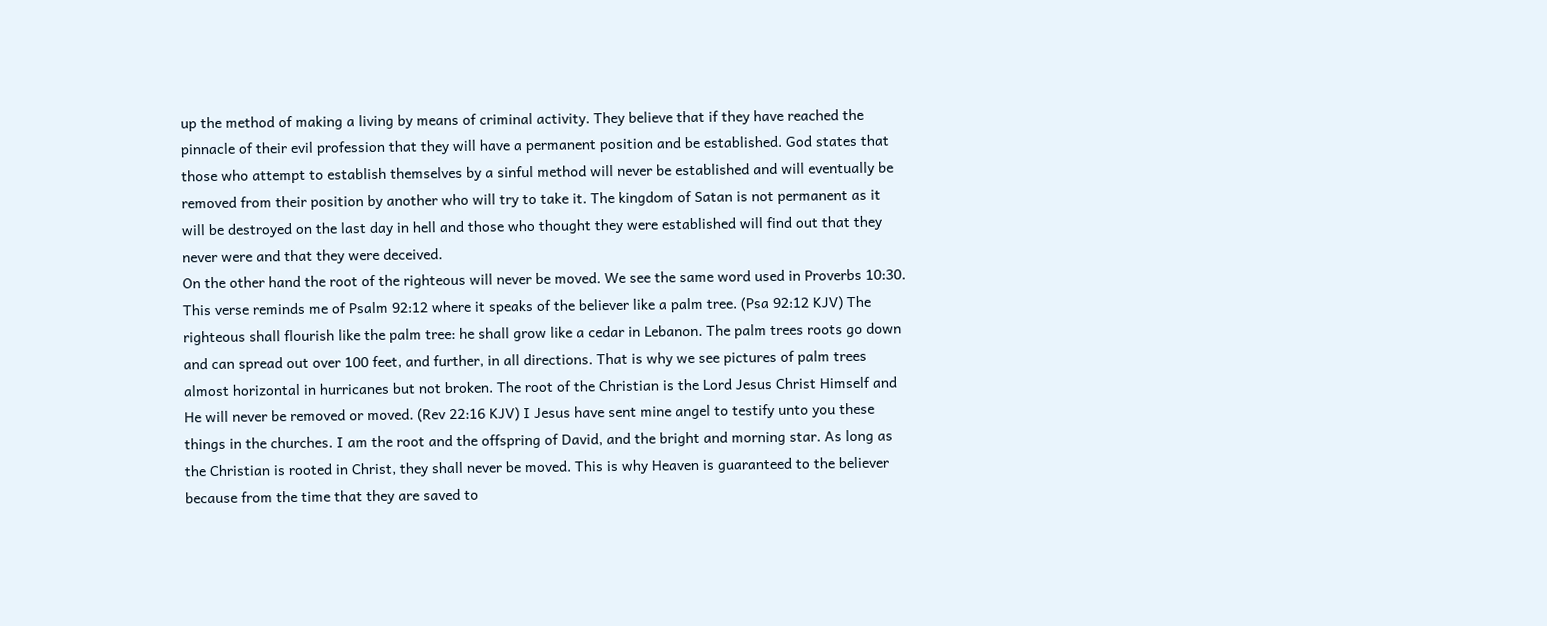up the method of making a living by means of criminal activity. They believe that if they have reached the pinnacle of their evil profession that they will have a permanent position and be established. God states that those who attempt to establish themselves by a sinful method will never be established and will eventually be removed from their position by another who will try to take it. The kingdom of Satan is not permanent as it will be destroyed on the last day in hell and those who thought they were established will find out that they never were and that they were deceived.
On the other hand the root of the righteous will never be moved. We see the same word used in Proverbs 10:30. This verse reminds me of Psalm 92:12 where it speaks of the believer like a palm tree. (Psa 92:12 KJV) The righteous shall flourish like the palm tree: he shall grow like a cedar in Lebanon. The palm trees roots go down and can spread out over 100 feet, and further, in all directions. That is why we see pictures of palm trees almost horizontal in hurricanes but not broken. The root of the Christian is the Lord Jesus Christ Himself and He will never be removed or moved. (Rev 22:16 KJV) I Jesus have sent mine angel to testify unto you these things in the churches. I am the root and the offspring of David, and the bright and morning star. As long as the Christian is rooted in Christ, they shall never be moved. This is why Heaven is guaranteed to the believer because from the time that they are saved to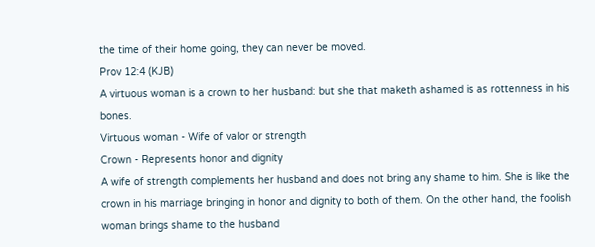the time of their home going, they can never be moved.
Prov 12:4 (KJB)
A virtuous woman is a crown to her husband: but she that maketh ashamed is as rottenness in his bones.
Virtuous woman - Wife of valor or strength
Crown - Represents honor and dignity
A wife of strength complements her husband and does not bring any shame to him. She is like the crown in his marriage bringing in honor and dignity to both of them. On the other hand, the foolish woman brings shame to the husband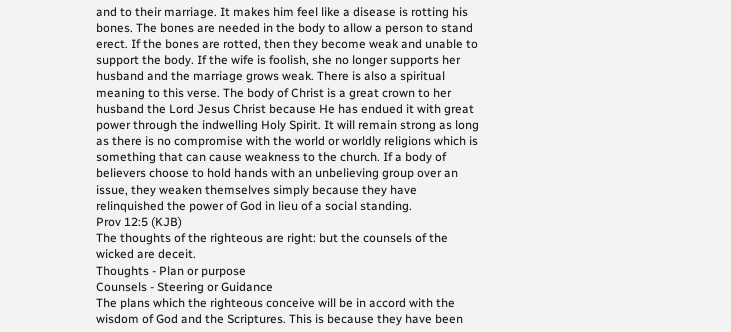and to their marriage. It makes him feel like a disease is rotting his bones. The bones are needed in the body to allow a person to stand erect. If the bones are rotted, then they become weak and unable to support the body. If the wife is foolish, she no longer supports her husband and the marriage grows weak. There is also a spiritual meaning to this verse. The body of Christ is a great crown to her husband the Lord Jesus Christ because He has endued it with great power through the indwelling Holy Spirit. It will remain strong as long as there is no compromise with the world or worldly religions which is something that can cause weakness to the church. If a body of believers choose to hold hands with an unbelieving group over an issue, they weaken themselves simply because they have relinquished the power of God in lieu of a social standing.
Prov 12:5 (KJB)
The thoughts of the righteous are right: but the counsels of the wicked are deceit.
Thoughts - Plan or purpose
Counsels - Steering or Guidance
The plans which the righteous conceive will be in accord with the wisdom of God and the Scriptures. This is because they have been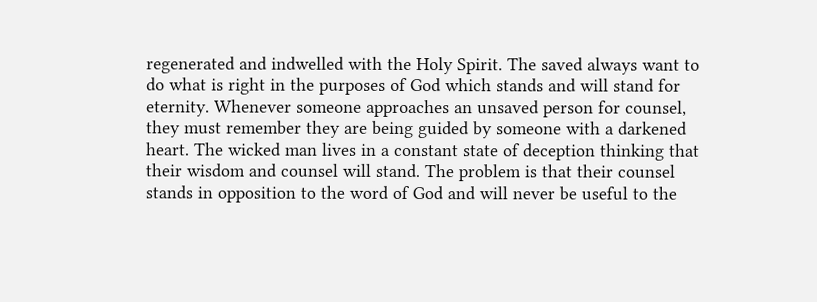regenerated and indwelled with the Holy Spirit. The saved always want to do what is right in the purposes of God which stands and will stand for eternity. Whenever someone approaches an unsaved person for counsel, they must remember they are being guided by someone with a darkened heart. The wicked man lives in a constant state of deception thinking that their wisdom and counsel will stand. The problem is that their counsel stands in opposition to the word of God and will never be useful to the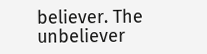believer. The unbeliever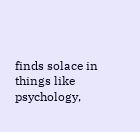finds solace in things like psychology,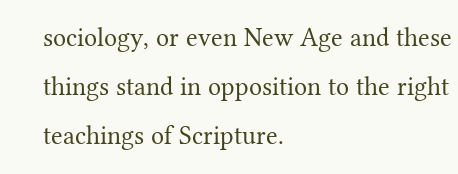sociology, or even New Age and these things stand in opposition to the right teachings of Scripture.